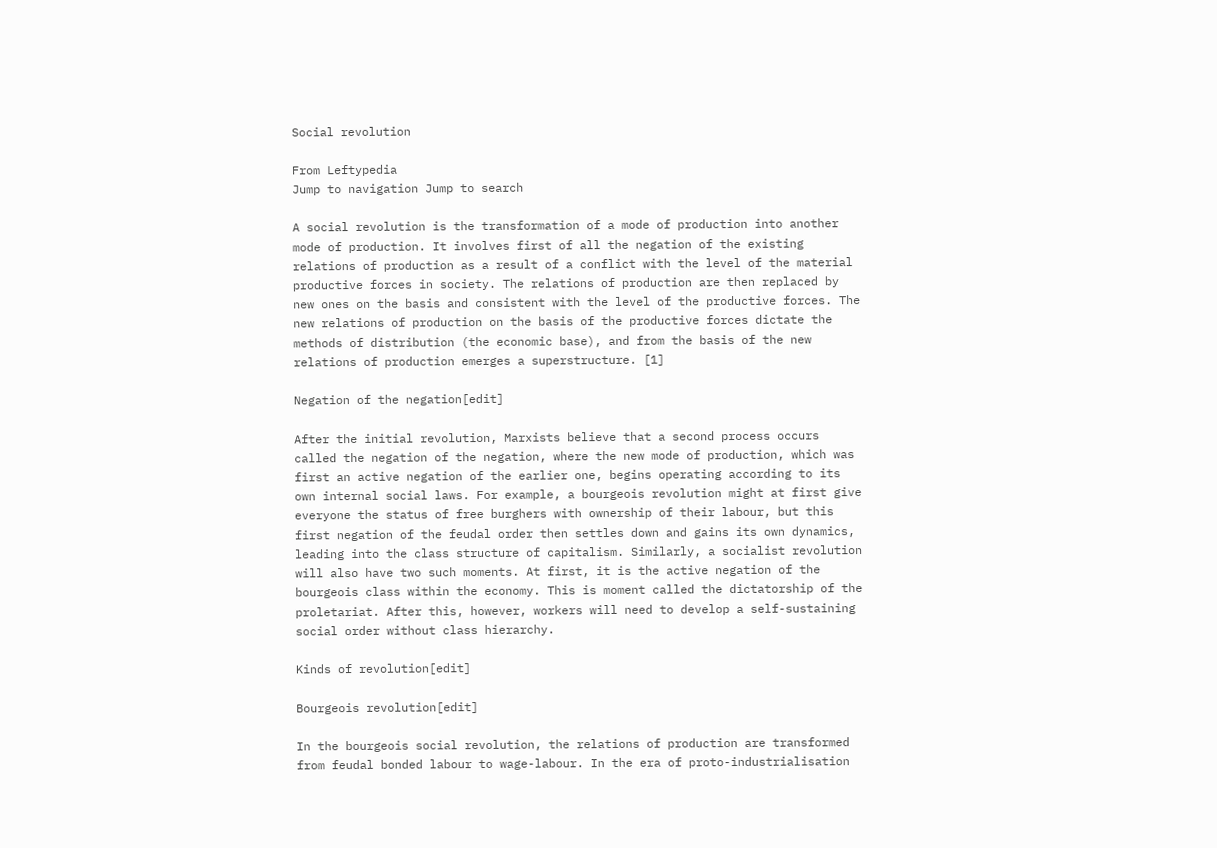Social revolution

From Leftypedia
Jump to navigation Jump to search

A social revolution is the transformation of a mode of production into another mode of production. It involves first of all the negation of the existing relations of production as a result of a conflict with the level of the material productive forces in society. The relations of production are then replaced by new ones on the basis and consistent with the level of the productive forces. The new relations of production on the basis of the productive forces dictate the methods of distribution (the economic base), and from the basis of the new relations of production emerges a superstructure. [1]

Negation of the negation[edit]

After the initial revolution, Marxists believe that a second process occurs called the negation of the negation, where the new mode of production, which was first an active negation of the earlier one, begins operating according to its own internal social laws. For example, a bourgeois revolution might at first give everyone the status of free burghers with ownership of their labour, but this first negation of the feudal order then settles down and gains its own dynamics, leading into the class structure of capitalism. Similarly, a socialist revolution will also have two such moments. At first, it is the active negation of the bourgeois class within the economy. This is moment called the dictatorship of the proletariat. After this, however, workers will need to develop a self-sustaining social order without class hierarchy.

Kinds of revolution[edit]

Bourgeois revolution[edit]

In the bourgeois social revolution, the relations of production are transformed from feudal bonded labour to wage-labour. In the era of proto-industrialisation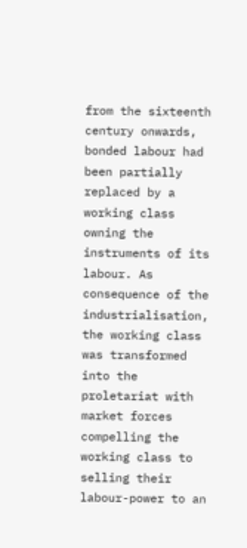from the sixteenth century onwards, bonded labour had been partially replaced by a working class owning the instruments of its labour. As consequence of the industrialisation, the working class was transformed into the proletariat with market forces compelling the working class to selling their labour-power to an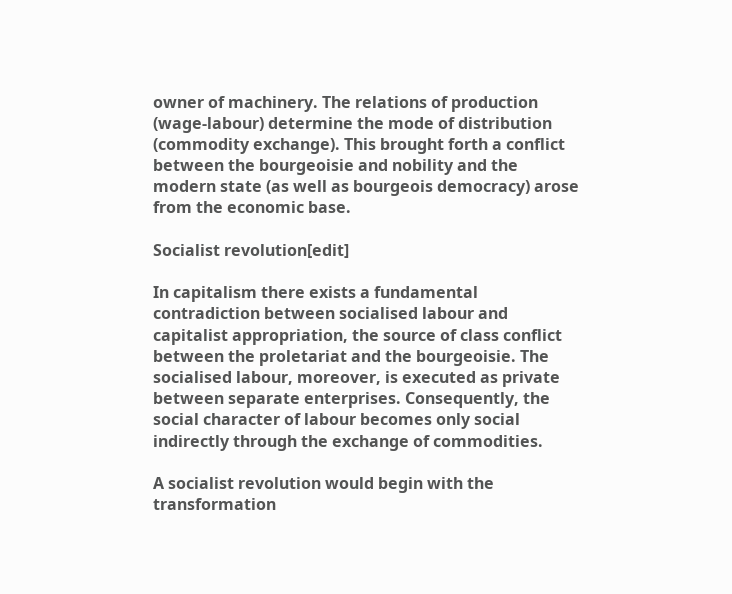owner of machinery. The relations of production (wage-labour) determine the mode of distribution (commodity exchange). This brought forth a conflict between the bourgeoisie and nobility and the modern state (as well as bourgeois democracy) arose from the economic base.

Socialist revolution[edit]

In capitalism there exists a fundamental contradiction between socialised labour and capitalist appropriation, the source of class conflict between the proletariat and the bourgeoisie. The socialised labour, moreover, is executed as private between separate enterprises. Consequently, the social character of labour becomes only social indirectly through the exchange of commodities.

A socialist revolution would begin with the transformation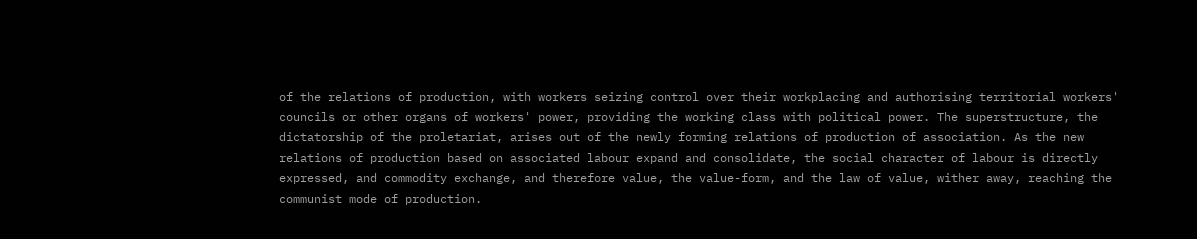of the relations of production, with workers seizing control over their workplacing and authorising territorial workers' councils or other organs of workers' power, providing the working class with political power. The superstructure, the dictatorship of the proletariat, arises out of the newly forming relations of production of association. As the new relations of production based on associated labour expand and consolidate, the social character of labour is directly expressed, and commodity exchange, and therefore value, the value-form, and the law of value, wither away, reaching the communist mode of production.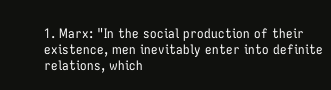1. Marx: "In the social production of their existence, men inevitably enter into definite relations, which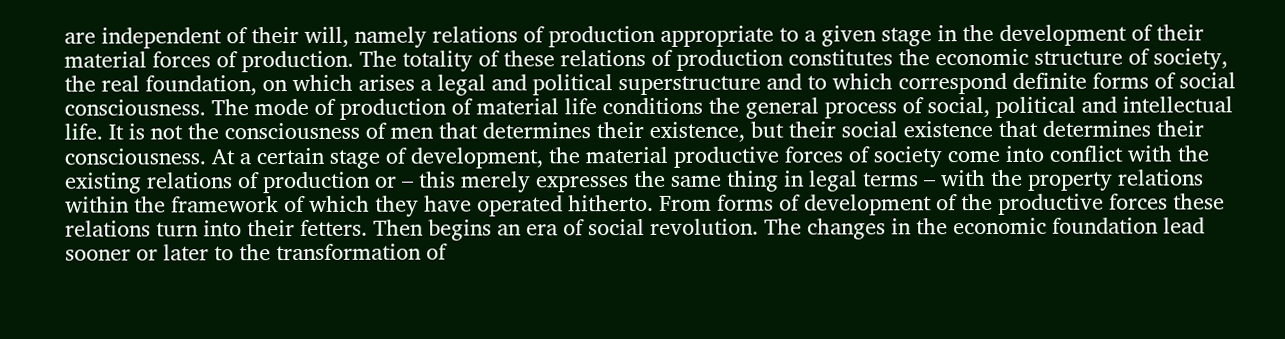are independent of their will, namely relations of production appropriate to a given stage in the development of their material forces of production. The totality of these relations of production constitutes the economic structure of society, the real foundation, on which arises a legal and political superstructure and to which correspond definite forms of social consciousness. The mode of production of material life conditions the general process of social, political and intellectual life. It is not the consciousness of men that determines their existence, but their social existence that determines their consciousness. At a certain stage of development, the material productive forces of society come into conflict with the existing relations of production or – this merely expresses the same thing in legal terms – with the property relations within the framework of which they have operated hitherto. From forms of development of the productive forces these relations turn into their fetters. Then begins an era of social revolution. The changes in the economic foundation lead sooner or later to the transformation of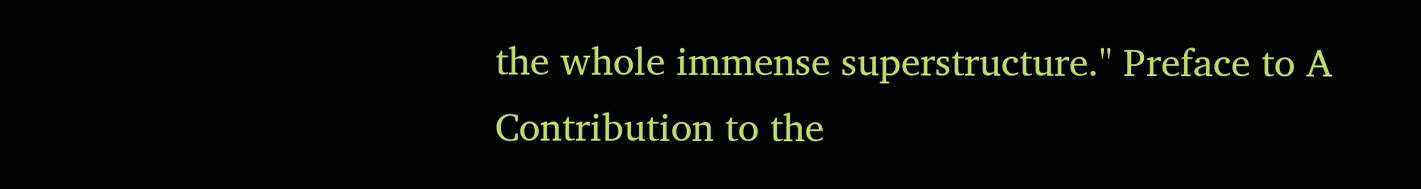the whole immense superstructure." Preface to A Contribution to the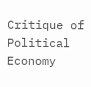Critique of Political Economy